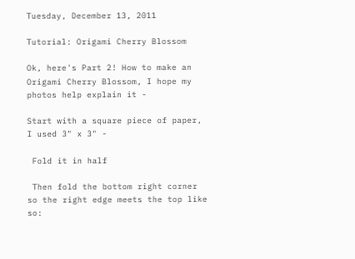Tuesday, December 13, 2011

Tutorial: Origami Cherry Blossom

Ok, here's Part 2! How to make an Origami Cherry Blossom, I hope my photos help explain it -

Start with a square piece of paper, I used 3" x 3" -

 Fold it in half

 Then fold the bottom right corner so the right edge meets the top like so: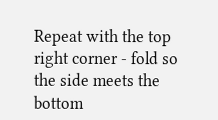Repeat with the top right corner - fold so the side meets the bottom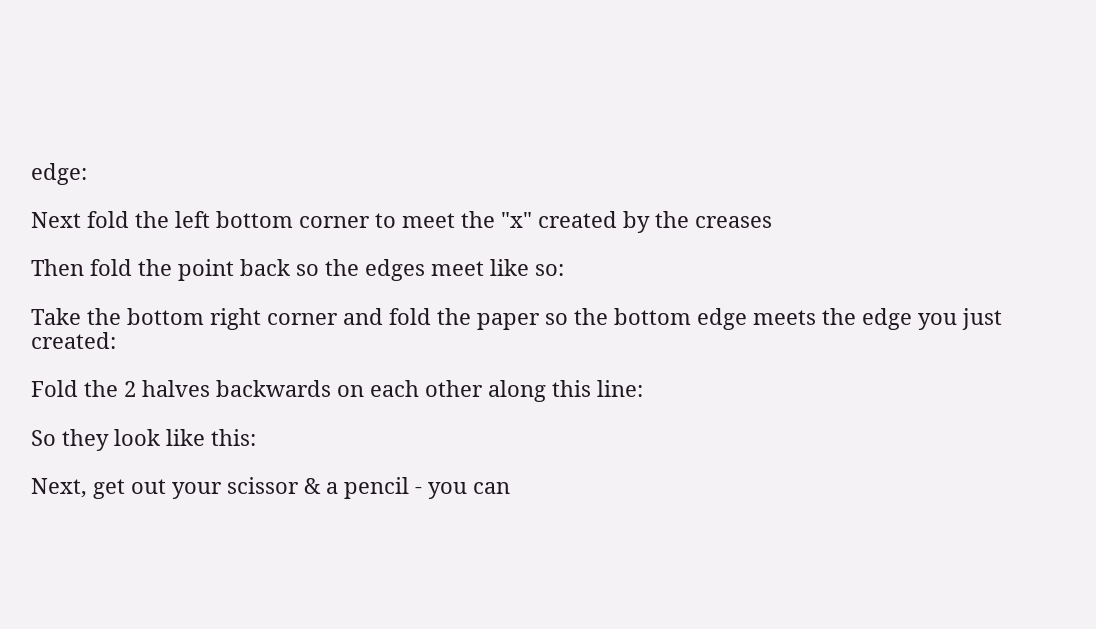edge:

Next fold the left bottom corner to meet the "x" created by the creases

Then fold the point back so the edges meet like so:

Take the bottom right corner and fold the paper so the bottom edge meets the edge you just created:

Fold the 2 halves backwards on each other along this line:

So they look like this:

Next, get out your scissor & a pencil - you can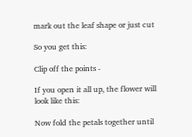mark out the leaf shape or just cut

So you get this:

Clip off the points -

If you open it all up, the flower will look like this:

Now fold the petals together until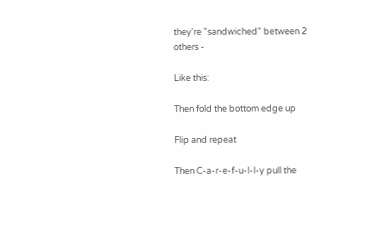they're "sandwiched" between 2 others -

Like this:

Then fold the bottom edge up

Flip and repeat

Then C-a-r-e-f-u-l-l-y pull the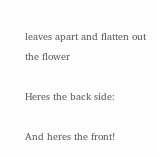leaves apart and flatten out the flower

Heres the back side:

And heres the front!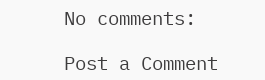No comments:

Post a Comment